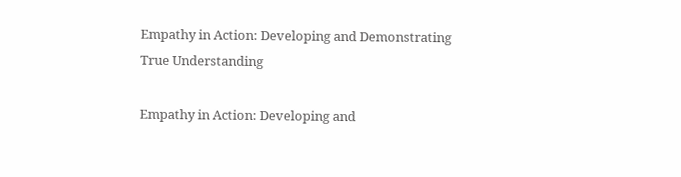Empathy in Action: Developing and Demonstrating True Understanding

Empathy in Action: Developing and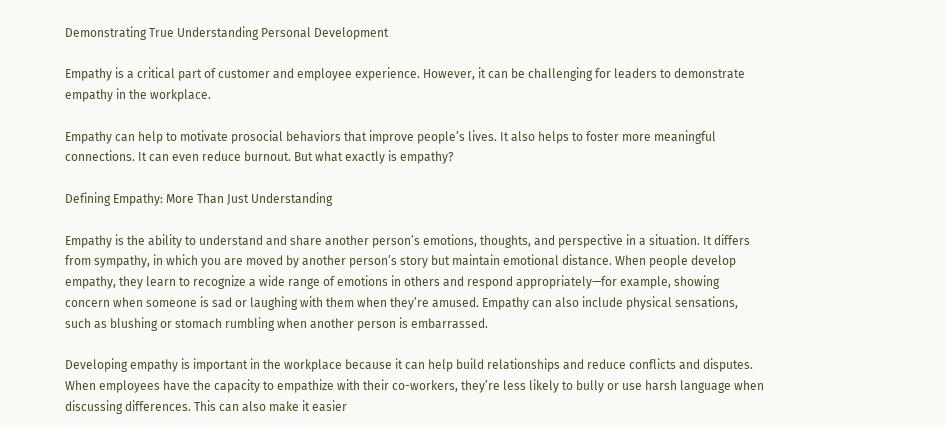Demonstrating True Understanding Personal Development

Empathy is a critical part of customer and employee experience. However, it can be challenging for leaders to demonstrate empathy in the workplace.

Empathy can help to motivate prosocial behaviors that improve people’s lives. It also helps to foster more meaningful connections. It can even reduce burnout. But what exactly is empathy?

Defining Empathy: More Than Just Understanding

Empathy is the ability to understand and share another person’s emotions, thoughts, and perspective in a situation. It differs from sympathy, in which you are moved by another person’s story but maintain emotional distance. When people develop empathy, they learn to recognize a wide range of emotions in others and respond appropriately—for example, showing concern when someone is sad or laughing with them when they’re amused. Empathy can also include physical sensations, such as blushing or stomach rumbling when another person is embarrassed.

Developing empathy is important in the workplace because it can help build relationships and reduce conflicts and disputes. When employees have the capacity to empathize with their co-workers, they’re less likely to bully or use harsh language when discussing differences. This can also make it easier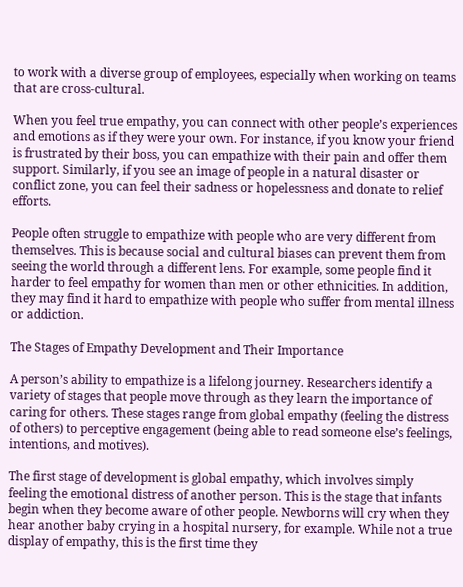to work with a diverse group of employees, especially when working on teams that are cross-cultural.

When you feel true empathy, you can connect with other people’s experiences and emotions as if they were your own. For instance, if you know your friend is frustrated by their boss, you can empathize with their pain and offer them support. Similarly, if you see an image of people in a natural disaster or conflict zone, you can feel their sadness or hopelessness and donate to relief efforts.

People often struggle to empathize with people who are very different from themselves. This is because social and cultural biases can prevent them from seeing the world through a different lens. For example, some people find it harder to feel empathy for women than men or other ethnicities. In addition, they may find it hard to empathize with people who suffer from mental illness or addiction.

The Stages of Empathy Development and Their Importance

A person’s ability to empathize is a lifelong journey. Researchers identify a variety of stages that people move through as they learn the importance of caring for others. These stages range from global empathy (feeling the distress of others) to perceptive engagement (being able to read someone else’s feelings, intentions, and motives).

The first stage of development is global empathy, which involves simply feeling the emotional distress of another person. This is the stage that infants begin when they become aware of other people. Newborns will cry when they hear another baby crying in a hospital nursery, for example. While not a true display of empathy, this is the first time they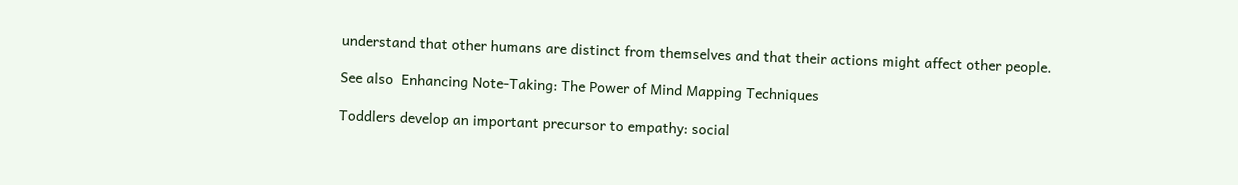understand that other humans are distinct from themselves and that their actions might affect other people.

See also  Enhancing Note-Taking: The Power of Mind Mapping Techniques

Toddlers develop an important precursor to empathy: social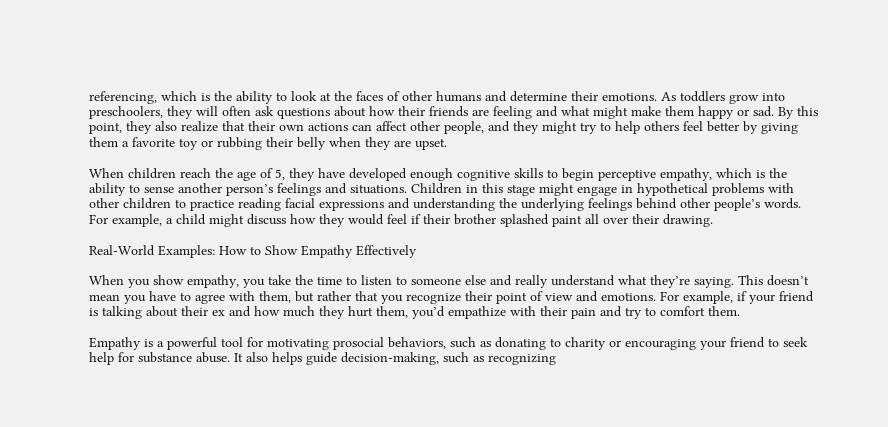referencing, which is the ability to look at the faces of other humans and determine their emotions. As toddlers grow into preschoolers, they will often ask questions about how their friends are feeling and what might make them happy or sad. By this point, they also realize that their own actions can affect other people, and they might try to help others feel better by giving them a favorite toy or rubbing their belly when they are upset.

When children reach the age of 5, they have developed enough cognitive skills to begin perceptive empathy, which is the ability to sense another person’s feelings and situations. Children in this stage might engage in hypothetical problems with other children to practice reading facial expressions and understanding the underlying feelings behind other people’s words. For example, a child might discuss how they would feel if their brother splashed paint all over their drawing.

Real-World Examples: How to Show Empathy Effectively

When you show empathy, you take the time to listen to someone else and really understand what they’re saying. This doesn’t mean you have to agree with them, but rather that you recognize their point of view and emotions. For example, if your friend is talking about their ex and how much they hurt them, you’d empathize with their pain and try to comfort them.

Empathy is a powerful tool for motivating prosocial behaviors, such as donating to charity or encouraging your friend to seek help for substance abuse. It also helps guide decision-making, such as recognizing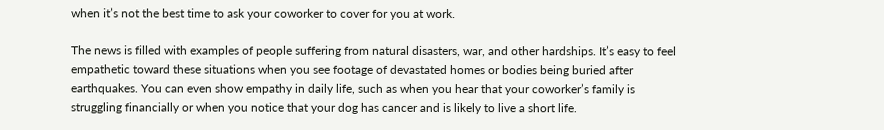when it’s not the best time to ask your coworker to cover for you at work.

The news is filled with examples of people suffering from natural disasters, war, and other hardships. It’s easy to feel empathetic toward these situations when you see footage of devastated homes or bodies being buried after earthquakes. You can even show empathy in daily life, such as when you hear that your coworker’s family is struggling financially or when you notice that your dog has cancer and is likely to live a short life.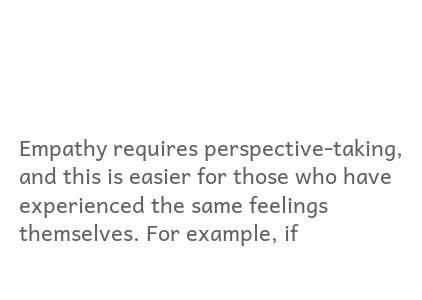Empathy requires perspective-taking, and this is easier for those who have experienced the same feelings themselves. For example, if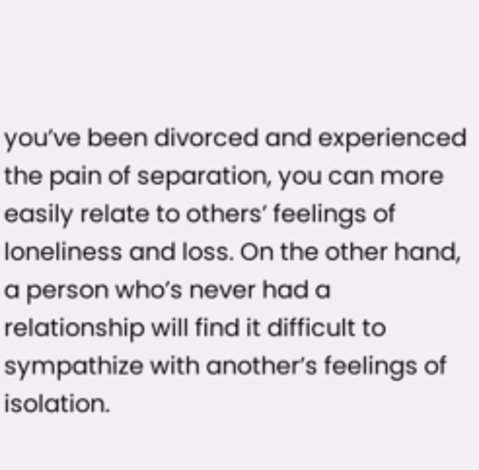you’ve been divorced and experienced the pain of separation, you can more easily relate to others’ feelings of loneliness and loss. On the other hand, a person who’s never had a relationship will find it difficult to sympathize with another’s feelings of isolation.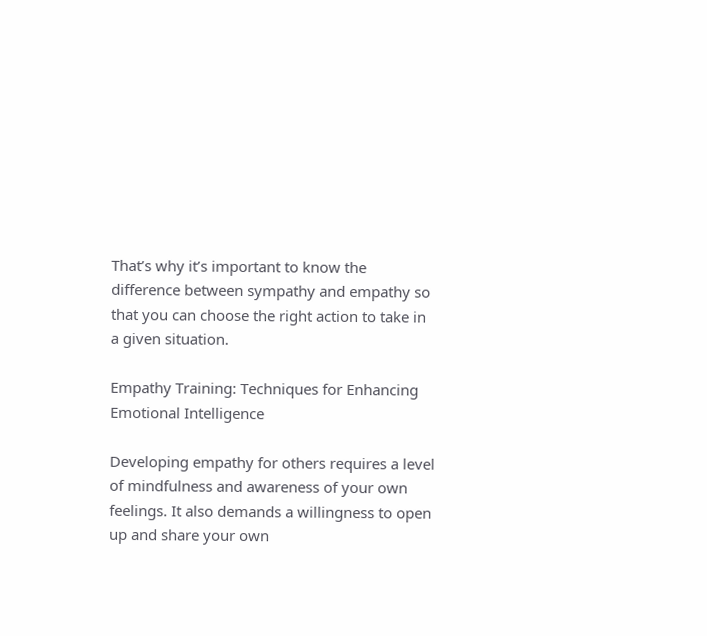That’s why it’s important to know the difference between sympathy and empathy so that you can choose the right action to take in a given situation.

Empathy Training: Techniques for Enhancing Emotional Intelligence

Developing empathy for others requires a level of mindfulness and awareness of your own feelings. It also demands a willingness to open up and share your own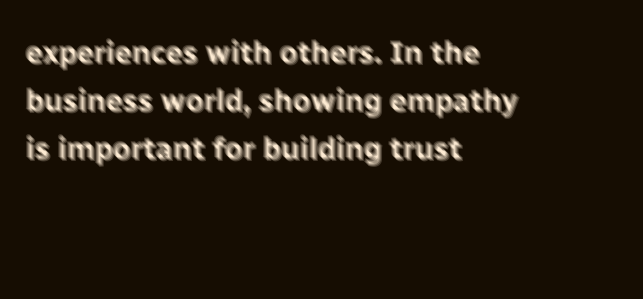experiences with others. In the business world, showing empathy is important for building trust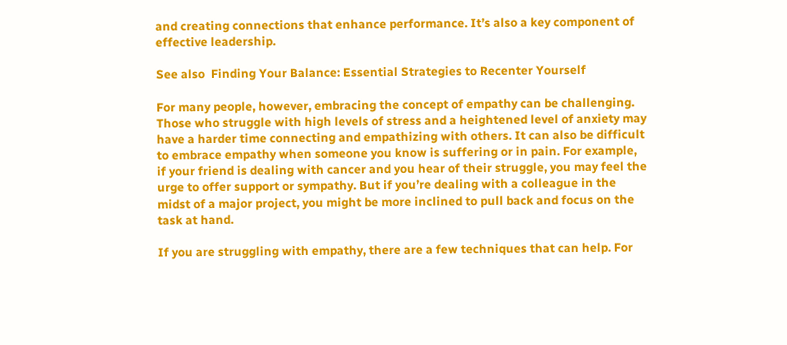and creating connections that enhance performance. It’s also a key component of effective leadership.

See also  Finding Your Balance: Essential Strategies to Recenter Yourself

For many people, however, embracing the concept of empathy can be challenging. Those who struggle with high levels of stress and a heightened level of anxiety may have a harder time connecting and empathizing with others. It can also be difficult to embrace empathy when someone you know is suffering or in pain. For example, if your friend is dealing with cancer and you hear of their struggle, you may feel the urge to offer support or sympathy. But if you’re dealing with a colleague in the midst of a major project, you might be more inclined to pull back and focus on the task at hand.

If you are struggling with empathy, there are a few techniques that can help. For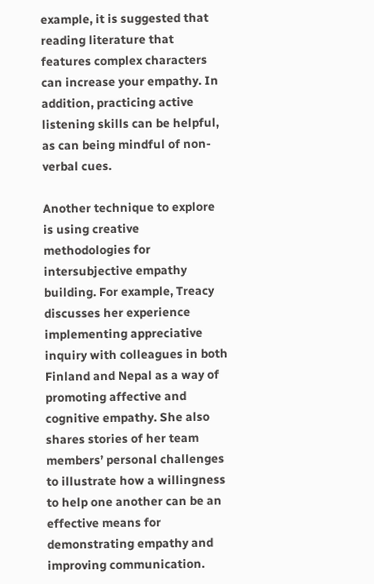example, it is suggested that reading literature that features complex characters can increase your empathy. In addition, practicing active listening skills can be helpful, as can being mindful of non-verbal cues.

Another technique to explore is using creative methodologies for intersubjective empathy building. For example, Treacy discusses her experience implementing appreciative inquiry with colleagues in both Finland and Nepal as a way of promoting affective and cognitive empathy. She also shares stories of her team members’ personal challenges to illustrate how a willingness to help one another can be an effective means for demonstrating empathy and improving communication.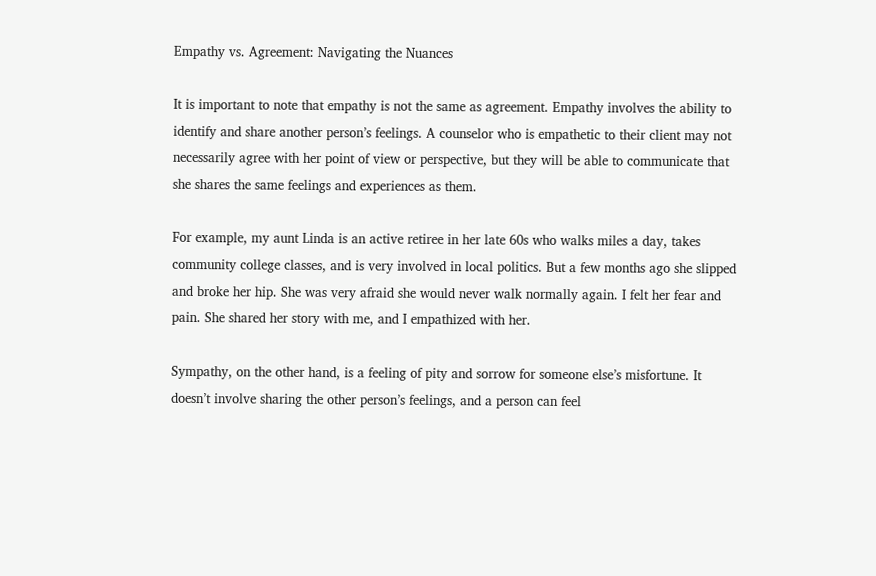Empathy vs. Agreement: Navigating the Nuances

It is important to note that empathy is not the same as agreement. Empathy involves the ability to identify and share another person’s feelings. A counselor who is empathetic to their client may not necessarily agree with her point of view or perspective, but they will be able to communicate that she shares the same feelings and experiences as them.

For example, my aunt Linda is an active retiree in her late 60s who walks miles a day, takes community college classes, and is very involved in local politics. But a few months ago she slipped and broke her hip. She was very afraid she would never walk normally again. I felt her fear and pain. She shared her story with me, and I empathized with her.

Sympathy, on the other hand, is a feeling of pity and sorrow for someone else’s misfortune. It doesn’t involve sharing the other person’s feelings, and a person can feel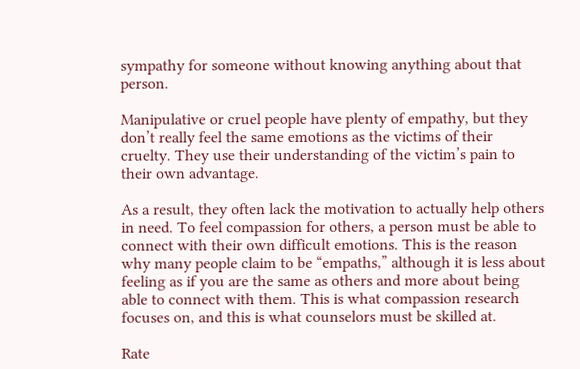sympathy for someone without knowing anything about that person.

Manipulative or cruel people have plenty of empathy, but they don’t really feel the same emotions as the victims of their cruelty. They use their understanding of the victim’s pain to their own advantage.

As a result, they often lack the motivation to actually help others in need. To feel compassion for others, a person must be able to connect with their own difficult emotions. This is the reason why many people claim to be “empaths,” although it is less about feeling as if you are the same as others and more about being able to connect with them. This is what compassion research focuses on, and this is what counselors must be skilled at.

Rate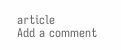article
Add a comment